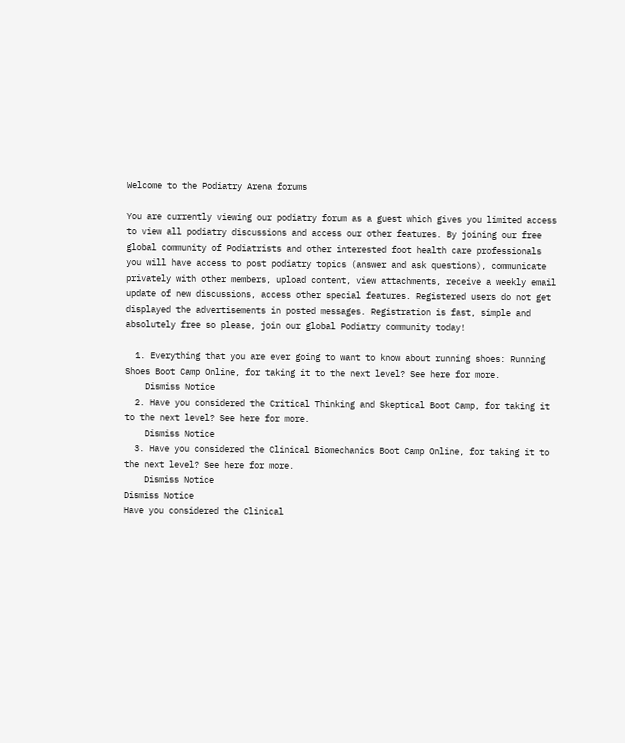Welcome to the Podiatry Arena forums

You are currently viewing our podiatry forum as a guest which gives you limited access to view all podiatry discussions and access our other features. By joining our free global community of Podiatrists and other interested foot health care professionals you will have access to post podiatry topics (answer and ask questions), communicate privately with other members, upload content, view attachments, receive a weekly email update of new discussions, access other special features. Registered users do not get displayed the advertisements in posted messages. Registration is fast, simple and absolutely free so please, join our global Podiatry community today!

  1. Everything that you are ever going to want to know about running shoes: Running Shoes Boot Camp Online, for taking it to the next level? See here for more.
    Dismiss Notice
  2. Have you considered the Critical Thinking and Skeptical Boot Camp, for taking it to the next level? See here for more.
    Dismiss Notice
  3. Have you considered the Clinical Biomechanics Boot Camp Online, for taking it to the next level? See here for more.
    Dismiss Notice
Dismiss Notice
Have you considered the Clinical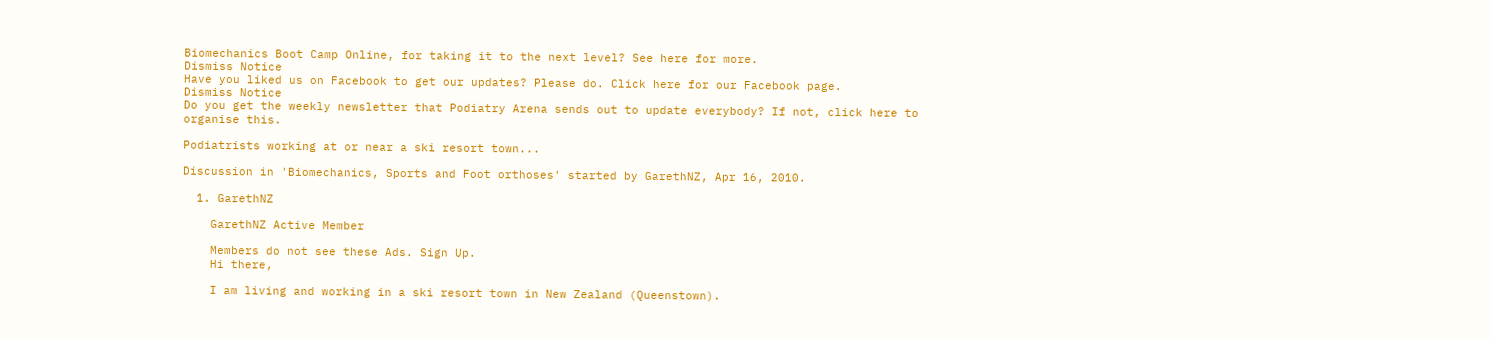Biomechanics Boot Camp Online, for taking it to the next level? See here for more.
Dismiss Notice
Have you liked us on Facebook to get our updates? Please do. Click here for our Facebook page.
Dismiss Notice
Do you get the weekly newsletter that Podiatry Arena sends out to update everybody? If not, click here to organise this.

Podiatrists working at or near a ski resort town...

Discussion in 'Biomechanics, Sports and Foot orthoses' started by GarethNZ, Apr 16, 2010.

  1. GarethNZ

    GarethNZ Active Member

    Members do not see these Ads. Sign Up.
    Hi there,

    I am living and working in a ski resort town in New Zealand (Queenstown).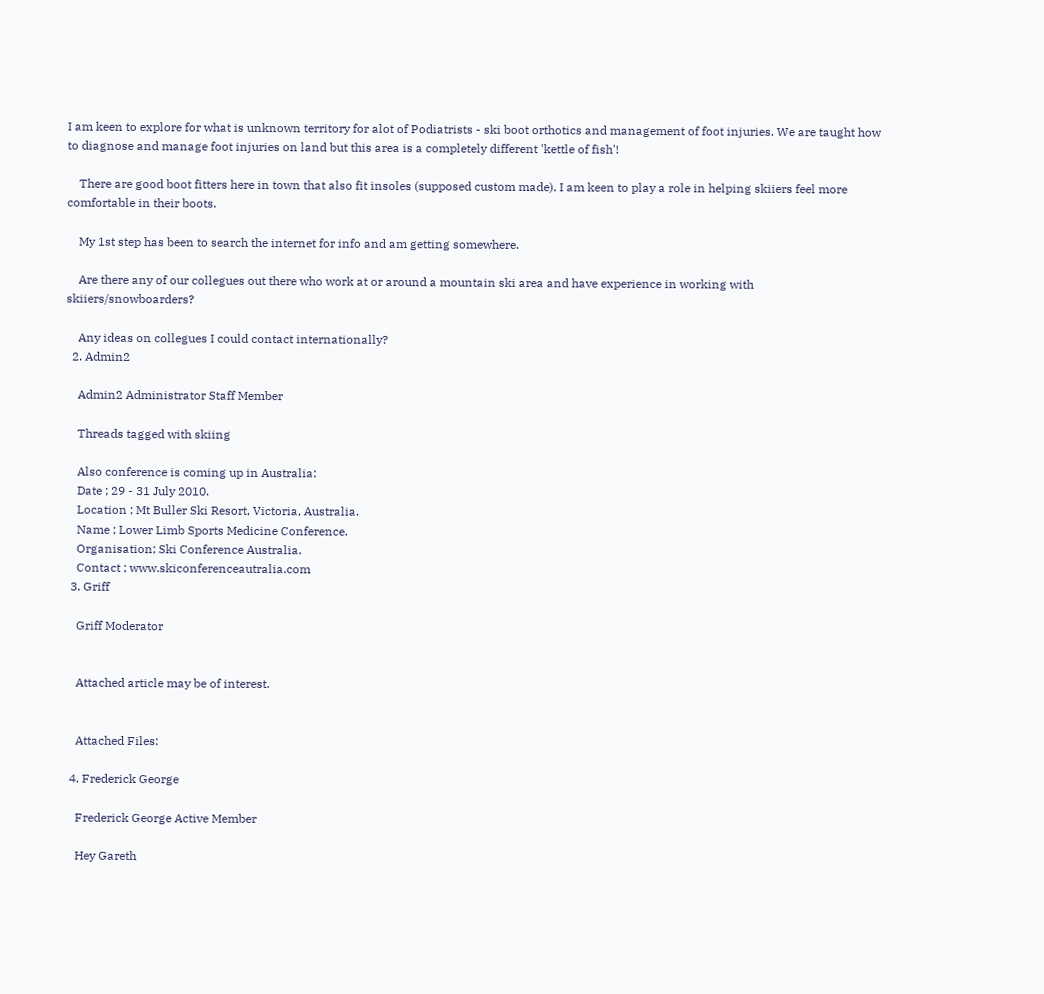I am keen to explore for what is unknown territory for alot of Podiatrists - ski boot orthotics and management of foot injuries. We are taught how to diagnose and manage foot injuries on land but this area is a completely different 'kettle of fish'!

    There are good boot fitters here in town that also fit insoles (supposed custom made). I am keen to play a role in helping skiiers feel more comfortable in their boots.

    My 1st step has been to search the internet for info and am getting somewhere.

    Are there any of our collegues out there who work at or around a mountain ski area and have experience in working with skiiers/snowboarders?

    Any ideas on collegues I could contact internationally?
  2. Admin2

    Admin2 Administrator Staff Member

    Threads tagged with skiing

    Also conference is coming up in Australia:
    Date ; 29 - 31 July 2010.
    Location ; Mt Buller Ski Resort, Victoria, Australia.
    Name ; Lower Limb Sports Medicine Conference.
    Organisation; Ski Conference Australia.
    Contact ; www.skiconferenceautralia.com
  3. Griff

    Griff Moderator


    Attached article may be of interest.


    Attached Files:

  4. Frederick George

    Frederick George Active Member

    Hey Gareth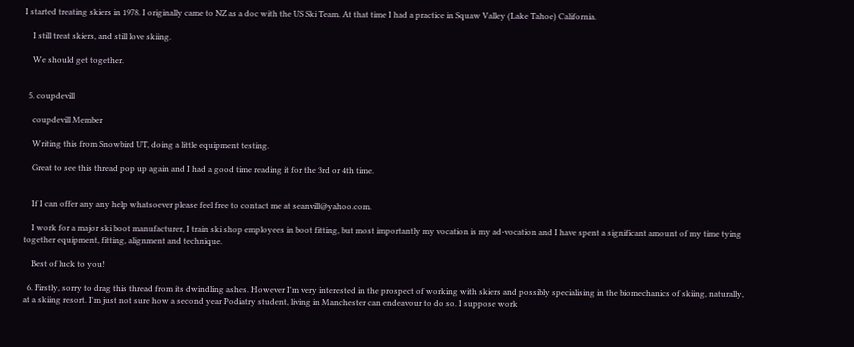I started treating skiers in 1978. I originally came to NZ as a doc with the US Ski Team. At that time I had a practice in Squaw Valley (Lake Tahoe) California.

    I still treat skiers, and still love skiing.

    We should get together.


  5. coupdevill

    coupdevill Member

    Writing this from Snowbird UT, doing a little equipment testing.

    Great to see this thread pop up again and I had a good time reading it for the 3rd or 4th time.


    If I can offer any any help whatsoever please feel free to contact me at seanvill@yahoo.com.

    I work for a major ski boot manufacturer, I train ski shop employees in boot fitting, but most importantly my vocation is my ad-vocation and I have spent a significant amount of my time tying together equipment, fitting, alignment and technique.

    Best of luck to you!

  6. Firstly, sorry to drag this thread from its dwindling ashes. However I'm very interested in the prospect of working with skiers and possibly specialising in the biomechanics of skiing, naturally, at a skiing resort. I'm just not sure how a second year Podiatry student, living in Manchester can endeavour to do so. I suppose work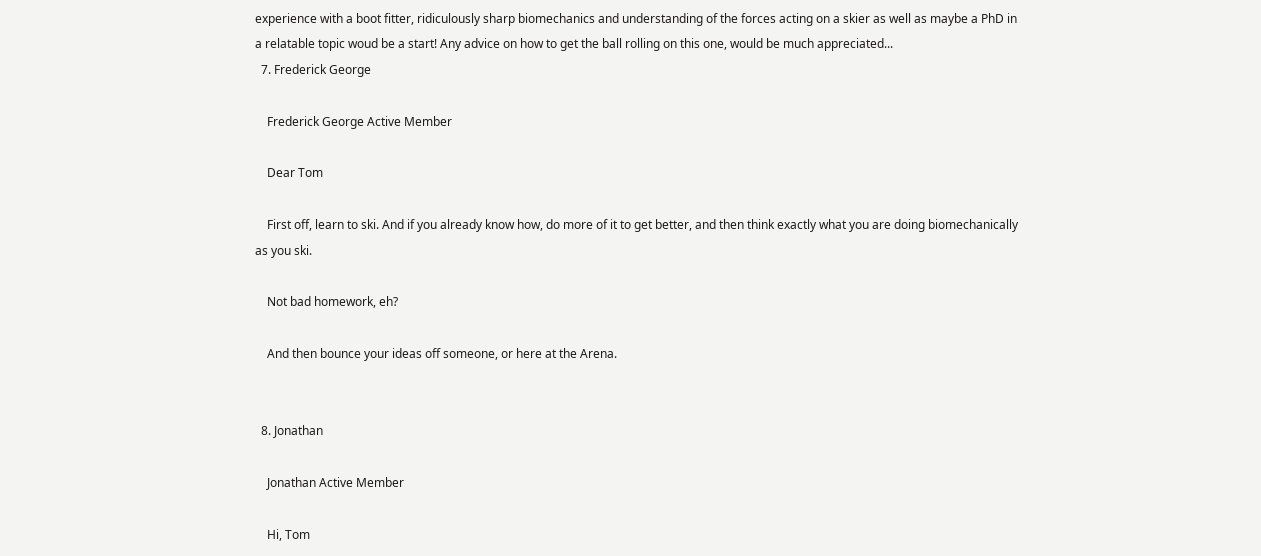experience with a boot fitter, ridiculously sharp biomechanics and understanding of the forces acting on a skier as well as maybe a PhD in a relatable topic woud be a start! Any advice on how to get the ball rolling on this one, would be much appreciated...
  7. Frederick George

    Frederick George Active Member

    Dear Tom

    First off, learn to ski. And if you already know how, do more of it to get better, and then think exactly what you are doing biomechanically as you ski.

    Not bad homework, eh?

    And then bounce your ideas off someone, or here at the Arena.


  8. Jonathan

    Jonathan Active Member

    Hi, Tom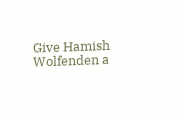Give Hamish Wolfenden a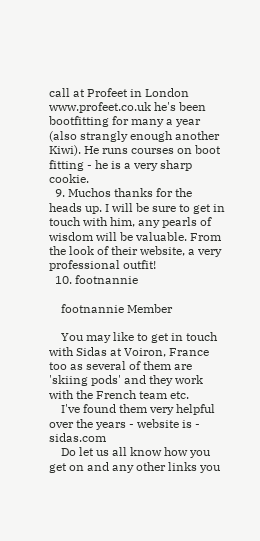call at Profeet in London www.profeet.co.uk he's been bootfitting for many a year (also strangly enough another Kiwi). He runs courses on boot fitting - he is a very sharp cookie.
  9. Muchos thanks for the heads up. I will be sure to get in touch with him, any pearls of wisdom will be valuable. From the look of their website, a very professional outfit!
  10. footnannie

    footnannie Member

    You may like to get in touch with Sidas at Voiron, France too as several of them are 'skiing pods' and they work with the French team etc.
    I've found them very helpful over the years - website is - sidas.com
    Do let us all know how you get on and any other links you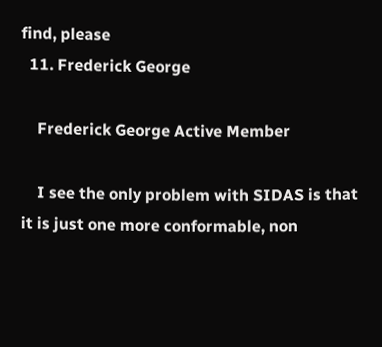find, please
  11. Frederick George

    Frederick George Active Member

    I see the only problem with SIDAS is that it is just one more conformable, non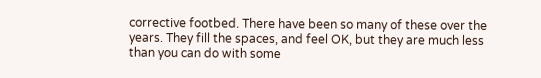corrective footbed. There have been so many of these over the years. They fill the spaces, and feel OK, but they are much less than you can do with some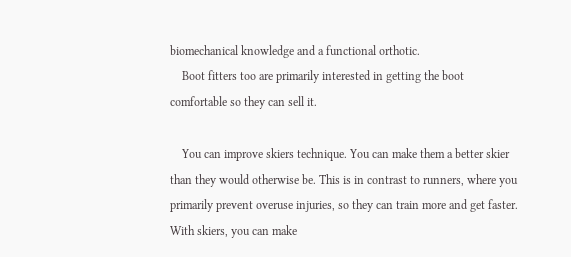biomechanical knowledge and a functional orthotic.
    Boot fitters too are primarily interested in getting the boot comfortable so they can sell it.

    You can improve skiers technique. You can make them a better skier than they would otherwise be. This is in contrast to runners, where you primarily prevent overuse injuries, so they can train more and get faster. With skiers, you can make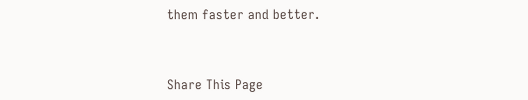them faster and better.



Share This Page